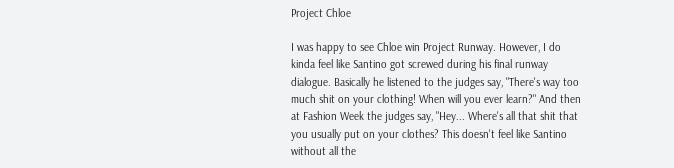Project Chloe

I was happy to see Chloe win Project Runway. However, I do kinda feel like Santino got screwed during his final runway dialogue. Basically he listened to the judges say, "There's way too much shit on your clothing! When will you ever learn?" And then at Fashion Week the judges say, "Hey... Where's all that shit that you usually put on your clothes? This doesn't feel like Santino without all the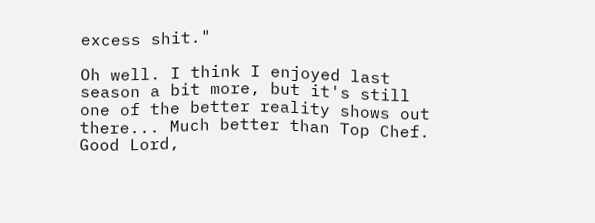excess shit."

Oh well. I think I enjoyed last season a bit more, but it's still one of the better reality shows out there... Much better than Top Chef. Good Lord,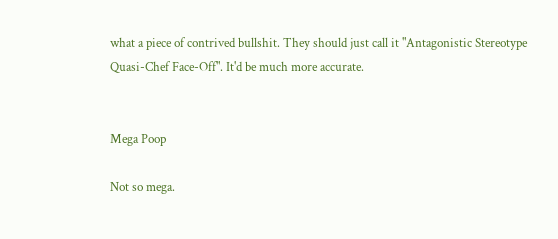what a piece of contrived bullshit. They should just call it "Antagonistic Stereotype Quasi-Chef Face-Off". It'd be much more accurate.


Mega Poop

Not so mega.